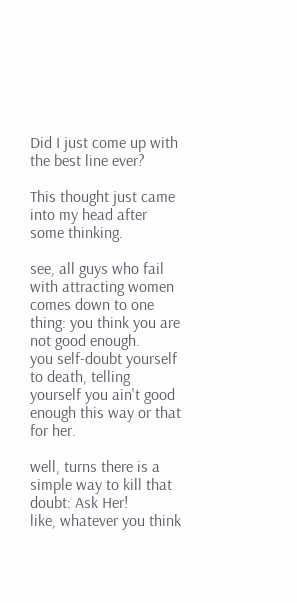Did I just come up with the best line ever?

This thought just came into my head after some thinking.

see, all guys who fail with attracting women comes down to one thing: you think you are not good enough.
you self-doubt yourself to death, telling yourself you ain't good enough this way or that for her.

well, turns there is a simple way to kill that doubt: Ask Her!
like, whatever you think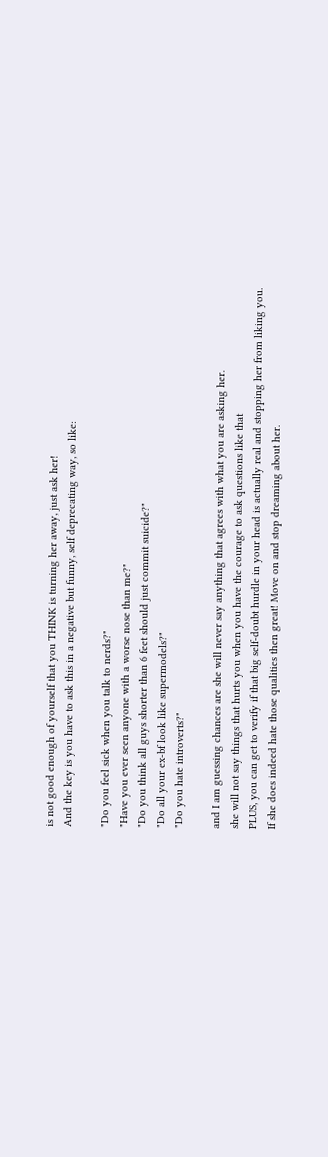is not good enough of yourself that you THINK is turning her away, just ask her!
And the key is you have to ask this in a negative but funny, self deprecating way, so like:

"Do you feel sick when you talk to nerds?"
"Have you ever seen anyone with a worse nose than me?"
"Do you think all guys shorter than 6 feet should just commit suicide?"
"Do all your ex-bf look like supermodels?"
"Do you hate introverts?"

and I am guessing chances are she will never say anything that agrees with what you are asking her.
she will not say things that hurts you when you have the courage to ask questions like that
PLUS, you can get to verify if that big self-doubt hurdle in your head is actually real and stopping her from liking you.
If she does indeed hate those qualities then great! Move on and stop dreaming about her.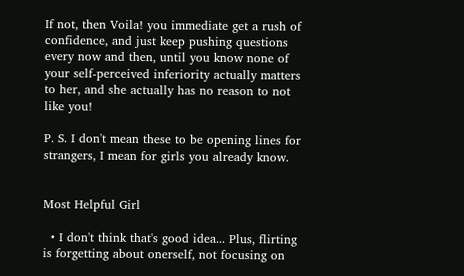If not, then Voila! you immediate get a rush of confidence, and just keep pushing questions every now and then, until you know none of your self-perceived inferiority actually matters to her, and she actually has no reason to not like you!

P. S. I don't mean these to be opening lines for strangers, I mean for girls you already know.


Most Helpful Girl

  • I don't think that's good idea... Plus, flirting is forgetting about onerself, not focusing on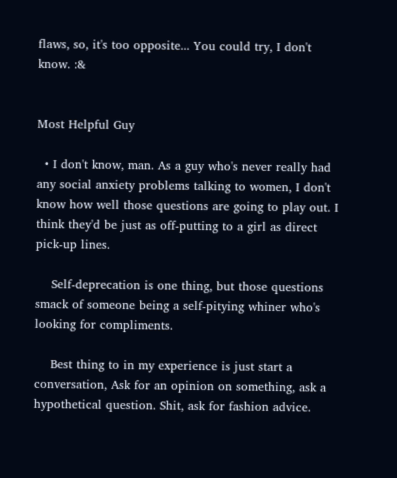flaws, so, it's too opposite... You could try, I don't know. :&


Most Helpful Guy

  • I don't know, man. As a guy who's never really had any social anxiety problems talking to women, I don't know how well those questions are going to play out. I think they'd be just as off-putting to a girl as direct pick-up lines.

    Self-deprecation is one thing, but those questions smack of someone being a self-pitying whiner who's looking for compliments.

    Best thing to in my experience is just start a conversation, Ask for an opinion on something, ask a hypothetical question. Shit, ask for fashion advice.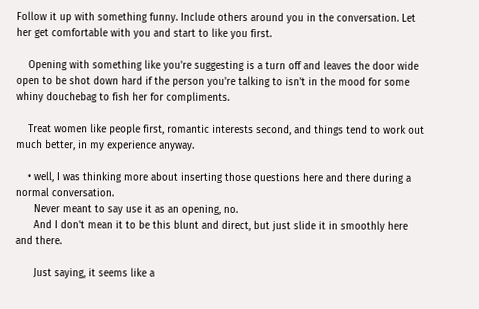Follow it up with something funny. Include others around you in the conversation. Let her get comfortable with you and start to like you first.

    Opening with something like you're suggesting is a turn off and leaves the door wide open to be shot down hard if the person you're talking to isn't in the mood for some whiny douchebag to fish her for compliments.

    Treat women like people first, romantic interests second, and things tend to work out much better, in my experience anyway.

    • well, I was thinking more about inserting those questions here and there during a normal conversation.
      Never meant to say use it as an opening, no.
      And I don't mean it to be this blunt and direct, but just slide it in smoothly here and there.

      Just saying, it seems like a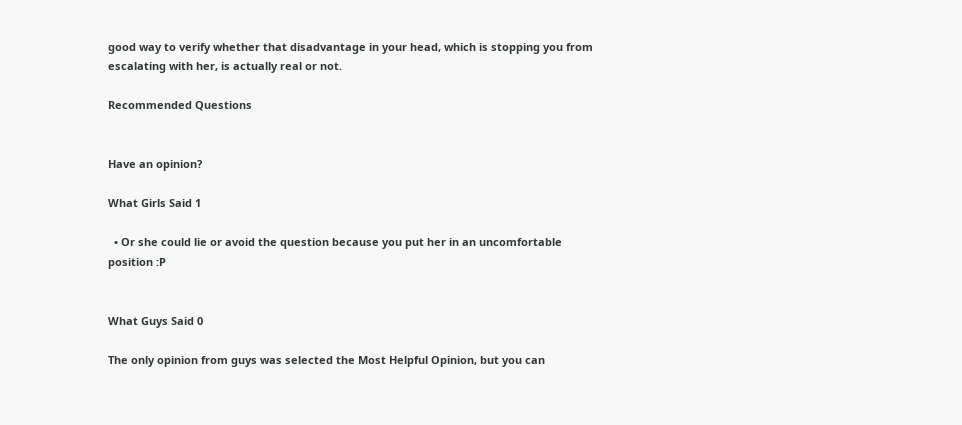good way to verify whether that disadvantage in your head, which is stopping you from escalating with her, is actually real or not.

Recommended Questions


Have an opinion?

What Girls Said 1

  • Or she could lie or avoid the question because you put her in an uncomfortable position :P


What Guys Said 0

The only opinion from guys was selected the Most Helpful Opinion, but you can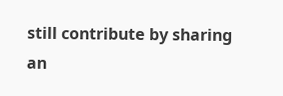still contribute by sharing an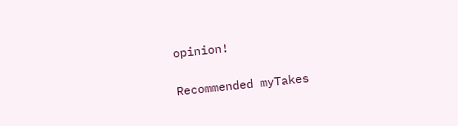opinion!

Recommended myTakes